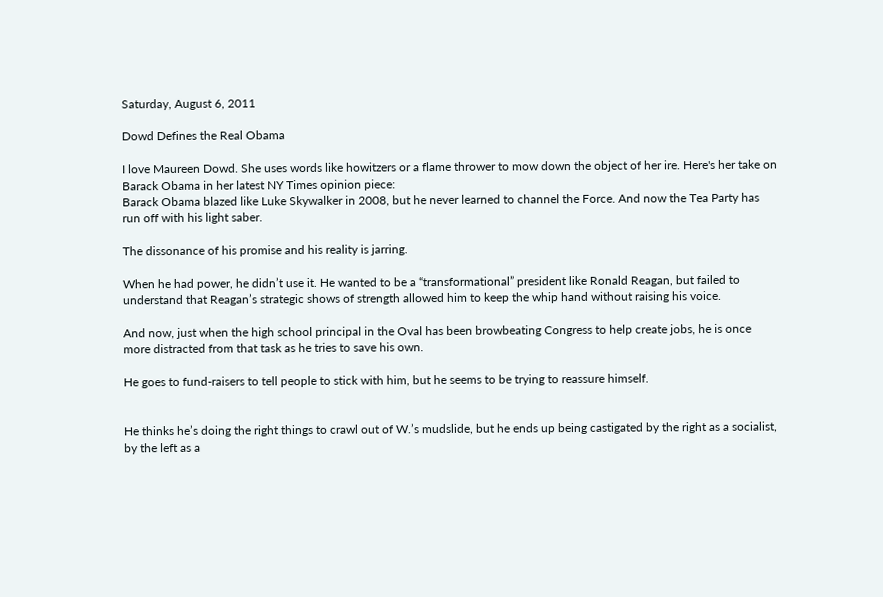Saturday, August 6, 2011

Dowd Defines the Real Obama

I love Maureen Dowd. She uses words like howitzers or a flame thrower to mow down the object of her ire. Here's her take on Barack Obama in her latest NY Times opinion piece:
Barack Obama blazed like Luke Skywalker in 2008, but he never learned to channel the Force. And now the Tea Party has run off with his light saber.

The dissonance of his promise and his reality is jarring.

When he had power, he didn’t use it. He wanted to be a “transformational” president like Ronald Reagan, but failed to understand that Reagan’s strategic shows of strength allowed him to keep the whip hand without raising his voice.

And now, just when the high school principal in the Oval has been browbeating Congress to help create jobs, he is once more distracted from that task as he tries to save his own.

He goes to fund-raisers to tell people to stick with him, but he seems to be trying to reassure himself.


He thinks he’s doing the right things to crawl out of W.’s mudslide, but he ends up being castigated by the right as a socialist, by the left as a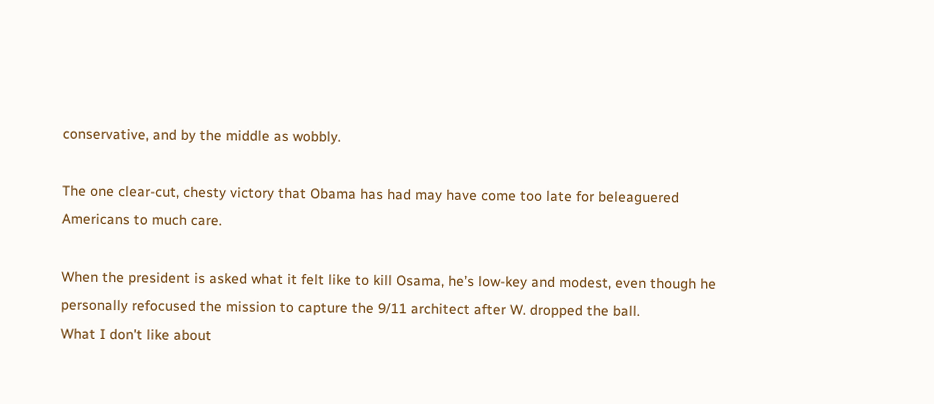conservative, and by the middle as wobbly.

The one clear-cut, chesty victory that Obama has had may have come too late for beleaguered Americans to much care.

When the president is asked what it felt like to kill Osama, he’s low-key and modest, even though he personally refocused the mission to capture the 9/11 architect after W. dropped the ball.
What I don't like about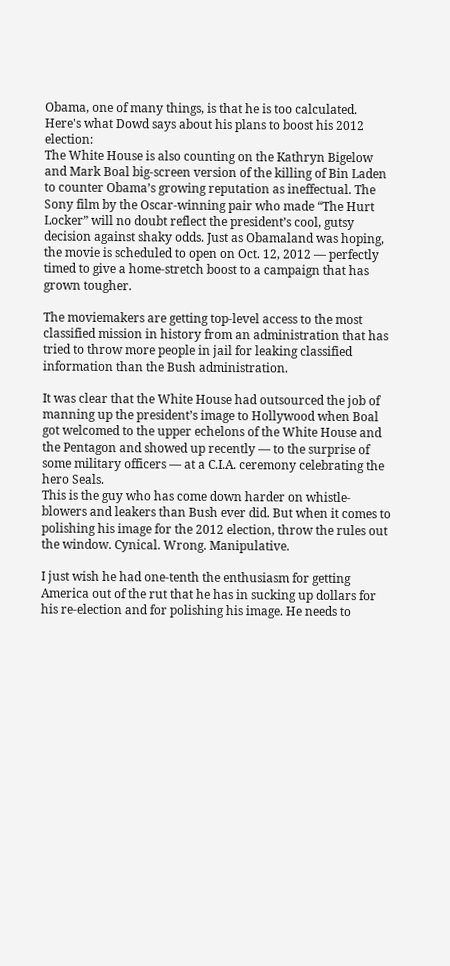Obama, one of many things, is that he is too calculated. Here's what Dowd says about his plans to boost his 2012 election:
The White House is also counting on the Kathryn Bigelow and Mark Boal big-screen version of the killing of Bin Laden to counter Obama’s growing reputation as ineffectual. The Sony film by the Oscar-winning pair who made “The Hurt Locker” will no doubt reflect the president’s cool, gutsy decision against shaky odds. Just as Obamaland was hoping, the movie is scheduled to open on Oct. 12, 2012 — perfectly timed to give a home-stretch boost to a campaign that has grown tougher.

The moviemakers are getting top-level access to the most classified mission in history from an administration that has tried to throw more people in jail for leaking classified information than the Bush administration.

It was clear that the White House had outsourced the job of manning up the president’s image to Hollywood when Boal got welcomed to the upper echelons of the White House and the Pentagon and showed up recently — to the surprise of some military officers — at a C.I.A. ceremony celebrating the hero Seals.
This is the guy who has come down harder on whistle-blowers and leakers than Bush ever did. But when it comes to polishing his image for the 2012 election, throw the rules out the window. Cynical. Wrong. Manipulative.

I just wish he had one-tenth the enthusiasm for getting America out of the rut that he has in sucking up dollars for his re-election and for polishing his image. He needs to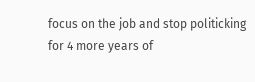focus on the job and stop politicking for 4 more years of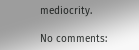mediocrity.

No comments: